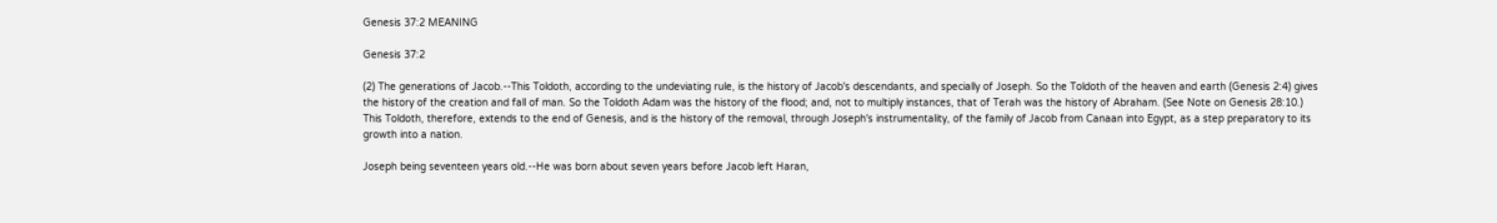Genesis 37:2 MEANING

Genesis 37:2

(2) The generations of Jacob.--This Toldoth, according to the undeviating rule, is the history of Jacob's descendants, and specially of Joseph. So the Toldoth of the heaven and earth (Genesis 2:4) gives the history of the creation and fall of man. So the Toldoth Adam was the history of the flood; and, not to multiply instances, that of Terah was the history of Abraham. (See Note on Genesis 28:10.) This Toldoth, therefore, extends to the end of Genesis, and is the history of the removal, through Joseph's instrumentality, of the family of Jacob from Canaan into Egypt, as a step preparatory to its growth into a nation.

Joseph being seventeen years old.--He was born about seven years before Jacob left Haran,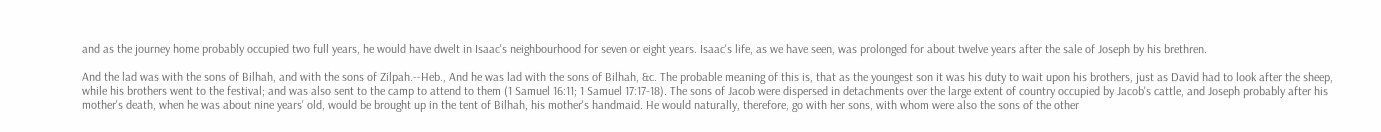and as the journey home probably occupied two full years, he would have dwelt in Isaac's neighbourhood for seven or eight years. Isaac's life, as we have seen, was prolonged for about twelve years after the sale of Joseph by his brethren.

And the lad was with the sons of Bilhah, and with the sons of Zilpah.--Heb., And he was lad with the sons of Bilhah, &c. The probable meaning of this is, that as the youngest son it was his duty to wait upon his brothers, just as David had to look after the sheep, while his brothers went to the festival; and was also sent to the camp to attend to them (1 Samuel 16:11; 1 Samuel 17:17-18). The sons of Jacob were dispersed in detachments over the large extent of country occupied by Jacob's cattle, and Joseph probably after his mother's death, when he was about nine years' old, would be brought up in the tent of Bilhah, his mother's handmaid. He would naturally, therefore, go with her sons, with whom were also the sons of the other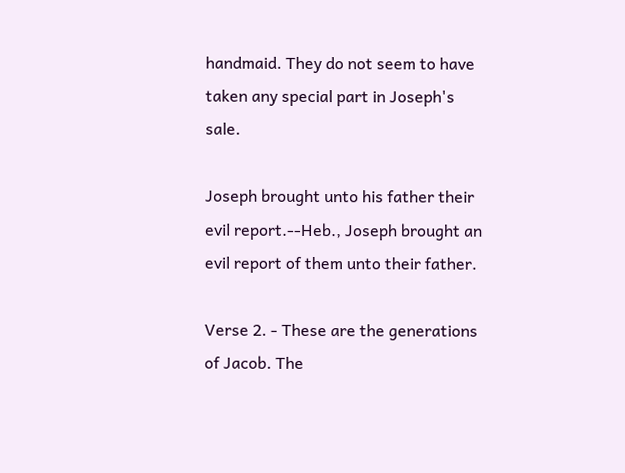handmaid. They do not seem to have taken any special part in Joseph's sale.

Joseph brought unto his father their evil report.--Heb., Joseph brought an evil report of them unto their father.

Verse 2. - These are the generations of Jacob. The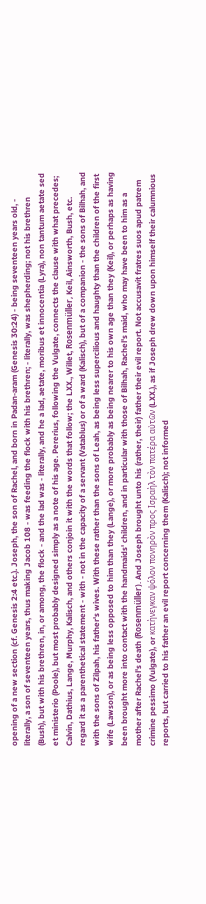opening of a new section (cf. Genesis 2:4 etc.). Joseph, the son of Rachel, and born in Padan-aram (Genesis 30:24) - being seventeen years old, - literally, a son of seventeen years, thus making Jacob 108 - was feeding the flock with his brethren; - literally, was shepherding; not his brethren (Bush), but with his brethren, in, or among, the flock - and the lad was - literally, and he a lad, aetate, moribus et innocentia (Lyra), non tantum aetate sed et ministerio (Poole), but most probably designed simply as a note of his age. Pererius, following the Vulgate, connects the clause with what precedes; Calvin, Dathius, Lange, Murphy, Kalisch, and others conjoin it with the words that follow; the LXX., Willet, Rosenmüller, Keil, Ainsworth, Bush, etc. regard it as a parenthetical statement - with - not in the capacity of a servant (Vatablus) or of a ward (Kalisch), but of a companion - the sons of Bilhah, and with the sons of Zilpah, his father's wives. With these rather than the sons of Leah, as being less supercilious and haughty than the children of the first wife (Lawson), or as being less opposed to him than they (Lange), or more probably as being nearer to his own age than they (Keil), or perhaps as having been brought more into contact with the handmaids' children, and in particular with those of Bilhah, Rachel's maid, who may have been to him as a mother after Rachel's death (Rosenmüller). And Joseph brought unto his (rather, their) father their evil report. Not accusavit fratres suos apud patrem crimine pessimo (Vulgate), or κατὴνεγκαν ψόλον πονηρὸν προς Ισραὴλ τὸν πατέρα αὐτῶν (LXX.), as if Joseph drew down upon himself their calumnious reports, but carried to his father an evil report concerning them (Kalisch); not informed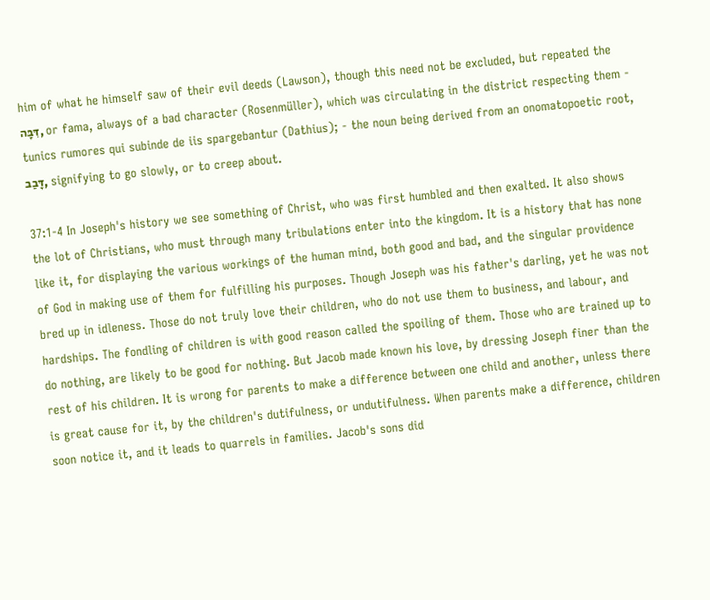him of what he himself saw of their evil deeds (Lawson), though this need not be excluded, but repeated the דִּבָּה, or fama, always of a bad character (Rosenmüller), which was circulating in the district respecting them - tunics rumores qui subinde de iis spargebantur (Dathius); - the noun being derived from an onomatopoetic root, דָּבַב, signifying to go slowly, or to creep about.

37:1-4 In Joseph's history we see something of Christ, who was first humbled and then exalted. It also shows the lot of Christians, who must through many tribulations enter into the kingdom. It is a history that has none like it, for displaying the various workings of the human mind, both good and bad, and the singular providence of God in making use of them for fulfilling his purposes. Though Joseph was his father's darling, yet he was not bred up in idleness. Those do not truly love their children, who do not use them to business, and labour, and hardships. The fondling of children is with good reason called the spoiling of them. Those who are trained up to do nothing, are likely to be good for nothing. But Jacob made known his love, by dressing Joseph finer than the rest of his children. It is wrong for parents to make a difference between one child and another, unless there is great cause for it, by the children's dutifulness, or undutifulness. When parents make a difference, children soon notice it, and it leads to quarrels in families. Jacob's sons did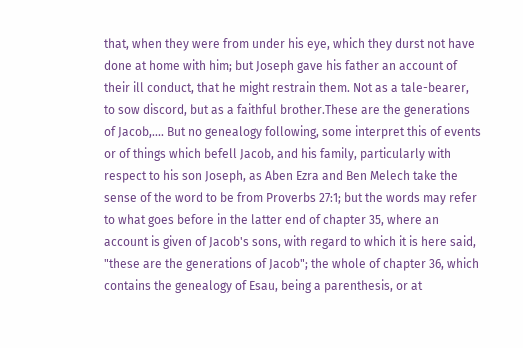that, when they were from under his eye, which they durst not have done at home with him; but Joseph gave his father an account of their ill conduct, that he might restrain them. Not as a tale-bearer, to sow discord, but as a faithful brother.These are the generations of Jacob,.... But no genealogy following, some interpret this of events or of things which befell Jacob, and his family, particularly with respect to his son Joseph, as Aben Ezra and Ben Melech take the sense of the word to be from Proverbs 27:1; but the words may refer to what goes before in the latter end of chapter 35, where an account is given of Jacob's sons, with regard to which it is here said, "these are the generations of Jacob"; the whole of chapter 36, which contains the genealogy of Esau, being a parenthesis, or at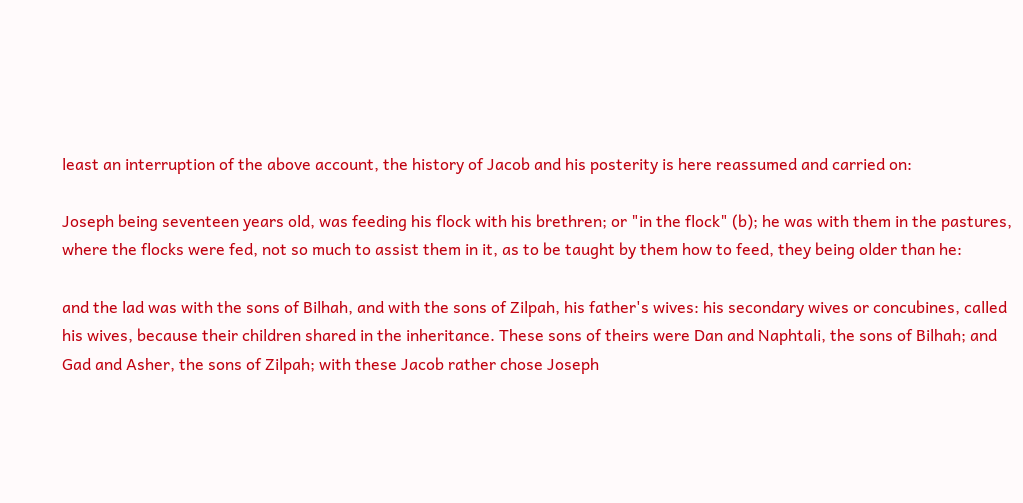least an interruption of the above account, the history of Jacob and his posterity is here reassumed and carried on:

Joseph being seventeen years old, was feeding his flock with his brethren; or "in the flock" (b); he was with them in the pastures, where the flocks were fed, not so much to assist them in it, as to be taught by them how to feed, they being older than he:

and the lad was with the sons of Bilhah, and with the sons of Zilpah, his father's wives: his secondary wives or concubines, called his wives, because their children shared in the inheritance. These sons of theirs were Dan and Naphtali, the sons of Bilhah; and Gad and Asher, the sons of Zilpah; with these Jacob rather chose Joseph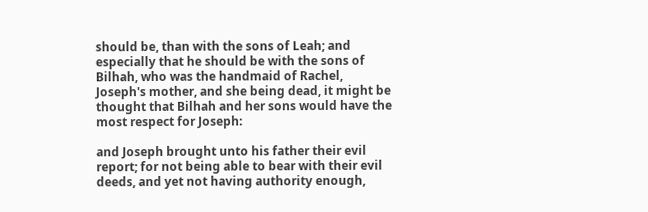should be, than with the sons of Leah; and especially that he should be with the sons of Bilhah, who was the handmaid of Rachel, Joseph's mother, and she being dead, it might be thought that Bilhah and her sons would have the most respect for Joseph:

and Joseph brought unto his father their evil report; for not being able to bear with their evil deeds, and yet not having authority enough,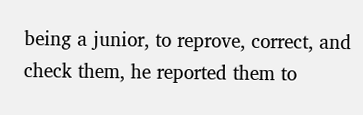being a junior, to reprove, correct, and check them, he reported them to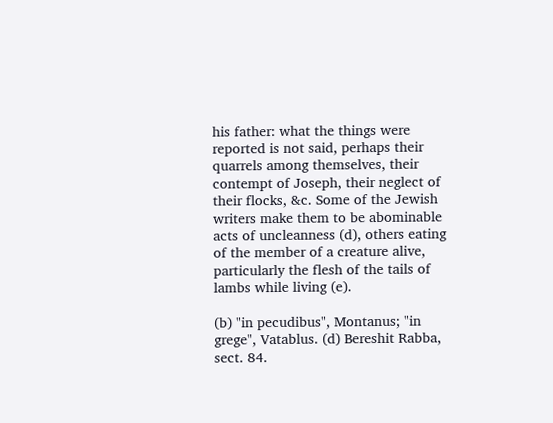his father: what the things were reported is not said, perhaps their quarrels among themselves, their contempt of Joseph, their neglect of their flocks, &c. Some of the Jewish writers make them to be abominable acts of uncleanness (d), others eating of the member of a creature alive, particularly the flesh of the tails of lambs while living (e).

(b) "in pecudibus", Montanus; "in grege", Vatablus. (d) Bereshit Rabba, sect. 84.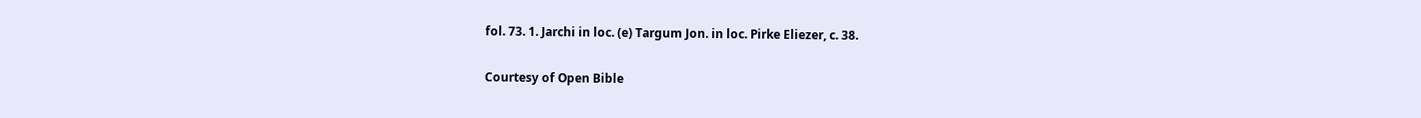fol. 73. 1. Jarchi in loc. (e) Targum Jon. in loc. Pirke Eliezer, c. 38.

Courtesy of Open Bible